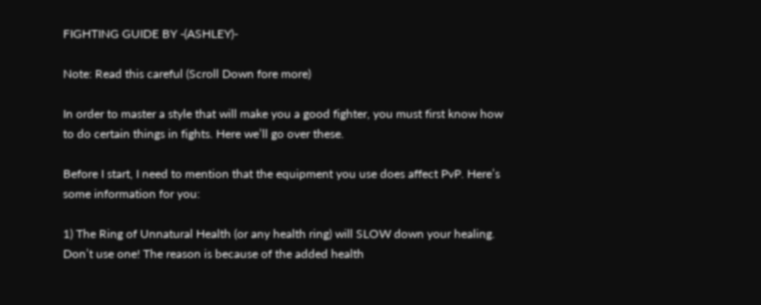FIGHTING GUIDE BY -(ASHLEY)-

Note: Read this careful (Scroll Down fore more)

In order to master a style that will make you a good fighter, you must first know how to do certain things in fights. Here we’ll go over these.

Before I start, I need to mention that the equipment you use does affect PvP. Here’s some information for you:

1) The Ring of Unnatural Health (or any health ring) will SLOW down your healing. Don’t use one! The reason is because of the added health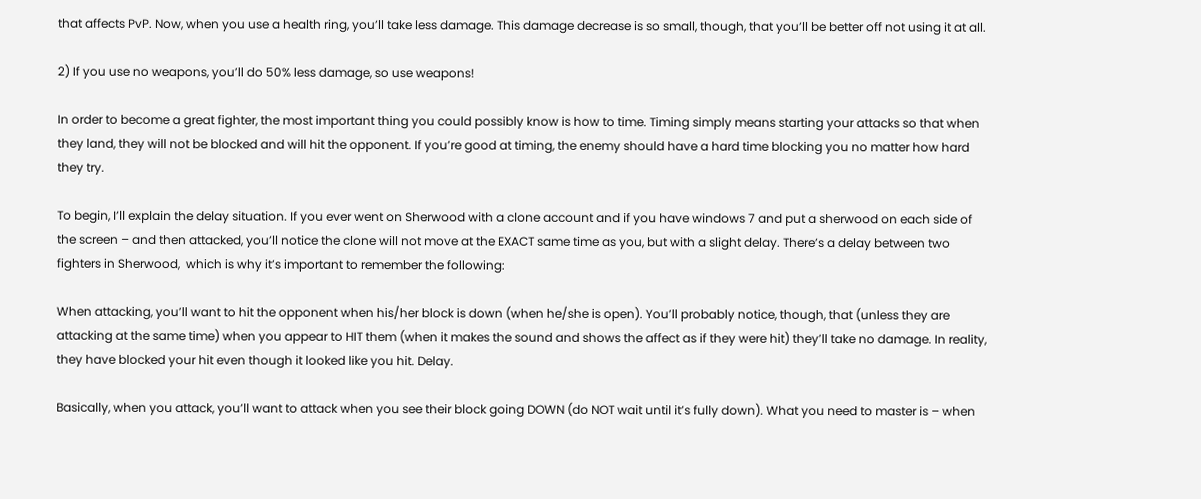that affects PvP. Now, when you use a health ring, you’ll take less damage. This damage decrease is so small, though, that you’ll be better off not using it at all.

2) If you use no weapons, you’ll do 50% less damage, so use weapons!

In order to become a great fighter, the most important thing you could possibly know is how to time. Timing simply means starting your attacks so that when they land, they will not be blocked and will hit the opponent. If you’re good at timing, the enemy should have a hard time blocking you no matter how hard they try.

To begin, I’ll explain the delay situation. If you ever went on Sherwood with a clone account and if you have windows 7 and put a sherwood on each side of the screen – and then attacked, you’ll notice the clone will not move at the EXACT same time as you, but with a slight delay. There’s a delay between two fighters in Sherwood,  which is why it’s important to remember the following:

When attacking, you’ll want to hit the opponent when his/her block is down (when he/she is open). You’ll probably notice, though, that (unless they are attacking at the same time) when you appear to HIT them (when it makes the sound and shows the affect as if they were hit) they’ll take no damage. In reality, they have blocked your hit even though it looked like you hit. Delay.

Basically, when you attack, you’ll want to attack when you see their block going DOWN (do NOT wait until it’s fully down). What you need to master is – when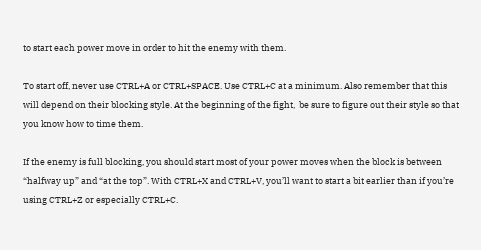to start each power move in order to hit the enemy with them.

To start off, never use CTRL+A or CTRL+SPACE. Use CTRL+C at a minimum. Also remember that this will depend on their blocking style. At the beginning of the fight,  be sure to figure out their style so that you know how to time them.

If the enemy is full blocking, you should start most of your power moves when the block is between “halfway up” and “at the top”. With CTRL+X and CTRL+V, you’ll want to start a bit earlier than if you’re using CTRL+Z or especially CTRL+C.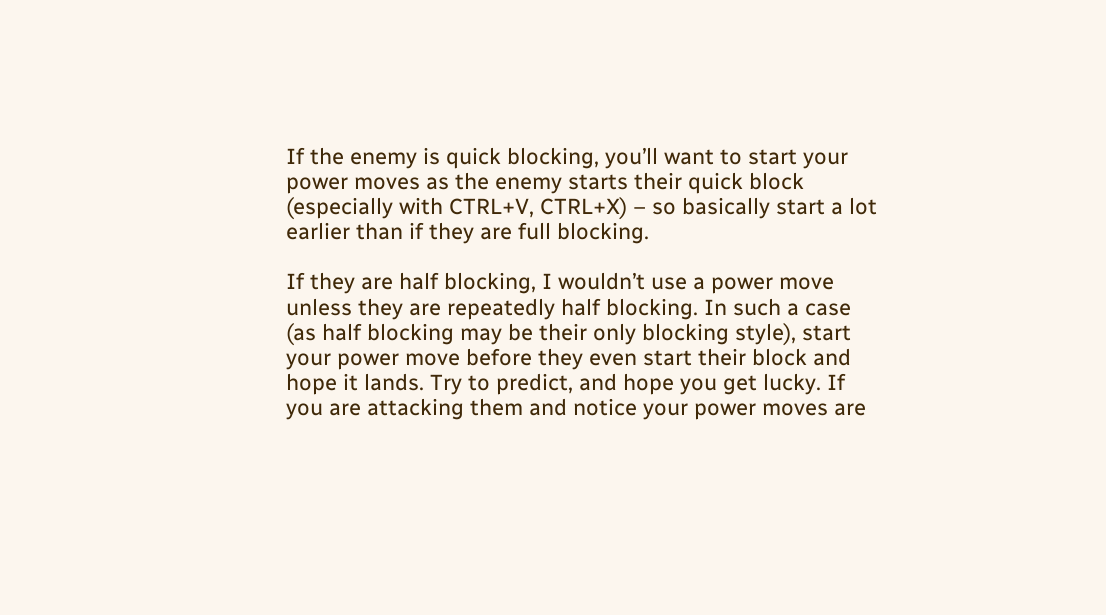If the enemy is quick blocking, you’ll want to start your power moves as the enemy starts their quick block (especially with CTRL+V, CTRL+X) – so basically start a lot earlier than if they are full blocking.

If they are half blocking, I wouldn’t use a power move unless they are repeatedly half blocking. In such a case (as half blocking may be their only blocking style), start your power move before they even start their block and hope it lands. Try to predict, and hope you get lucky. If you are attacking them and notice your power moves are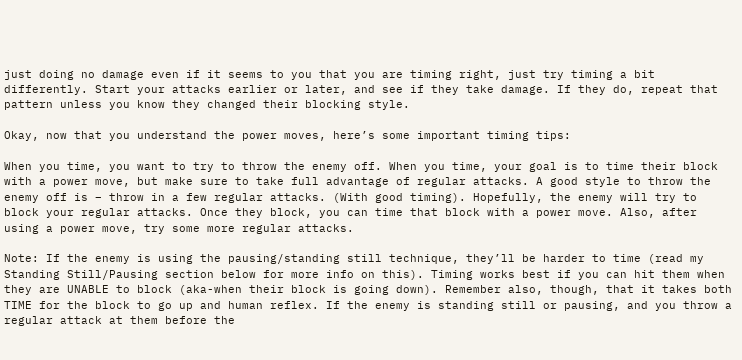just doing no damage even if it seems to you that you are timing right, just try timing a bit differently. Start your attacks earlier or later, and see if they take damage. If they do, repeat that pattern unless you know they changed their blocking style.

Okay, now that you understand the power moves, here’s some important timing tips:

When you time, you want to try to throw the enemy off. When you time, your goal is to time their block with a power move, but make sure to take full advantage of regular attacks. A good style to throw the enemy off is – throw in a few regular attacks. (With good timing). Hopefully, the enemy will try to block your regular attacks. Once they block, you can time that block with a power move. Also, after using a power move, try some more regular attacks.

Note: If the enemy is using the pausing/standing still technique, they’ll be harder to time (read my Standing Still/Pausing section below for more info on this). Timing works best if you can hit them when they are UNABLE to block (aka-when their block is going down). Remember also, though, that it takes both TIME for the block to go up and human reflex. If the enemy is standing still or pausing, and you throw a regular attack at them before the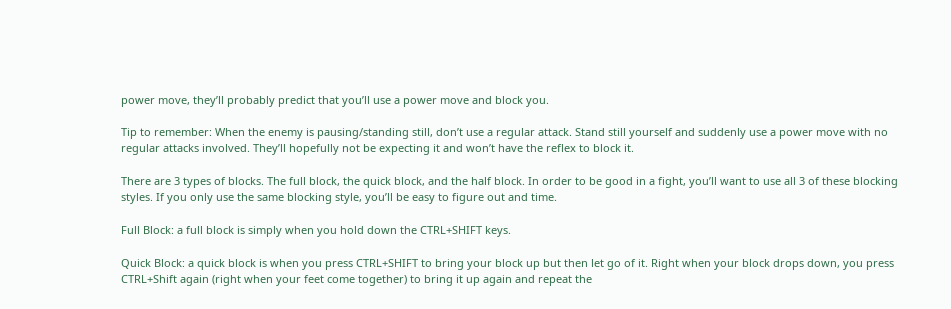power move, they’ll probably predict that you’ll use a power move and block you.

Tip to remember: When the enemy is pausing/standing still, don’t use a regular attack. Stand still yourself and suddenly use a power move with no regular attacks involved. They’ll hopefully not be expecting it and won’t have the reflex to block it.

There are 3 types of blocks. The full block, the quick block, and the half block. In order to be good in a fight, you’ll want to use all 3 of these blocking styles. If you only use the same blocking style, you’ll be easy to figure out and time.

Full Block: a full block is simply when you hold down the CTRL+SHIFT keys.

Quick Block: a quick block is when you press CTRL+SHIFT to bring your block up but then let go of it. Right when your block drops down, you press CTRL+Shift again (right when your feet come together) to bring it up again and repeat the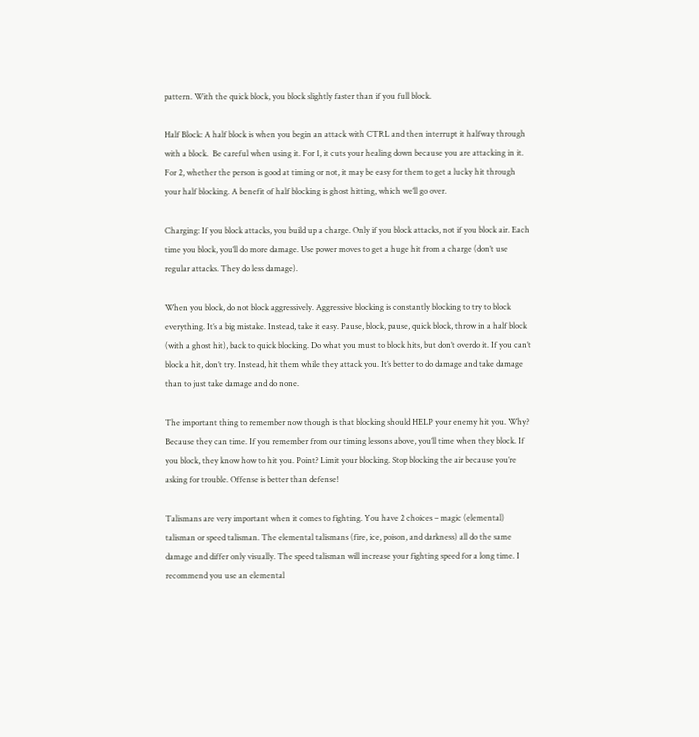pattern. With the quick block, you block slightly faster than if you full block.

Half Block: A half block is when you begin an attack with CTRL and then interrupt it halfway through with a block.  Be careful when using it. For 1, it cuts your healing down because you are attacking in it. For 2, whether the person is good at timing or not, it may be easy for them to get a lucky hit through your half blocking. A benefit of half blocking is ghost hitting, which we’ll go over.

Charging: If you block attacks, you build up a charge. Only if you block attacks, not if you block air. Each time you block, you’ll do more damage. Use power moves to get a huge hit from a charge (don’t use regular attacks. They do less damage).

When you block, do not block aggressively. Aggressive blocking is constantly blocking to try to block everything. It’s a big mistake. Instead, take it easy. Pause, block, pause, quick block, throw in a half block (with a ghost hit), back to quick blocking. Do what you must to block hits, but don’t overdo it. If you can’t block a hit, don’t try. Instead, hit them while they attack you. It’s better to do damage and take damage than to just take damage and do none.

The important thing to remember now though is that blocking should HELP your enemy hit you. Why? Because they can time. If you remember from our timing lessons above, you’ll time when they block. If you block, they know how to hit you. Point? Limit your blocking. Stop blocking the air because you’re asking for trouble. Offense is better than defense!

Talismans are very important when it comes to fighting. You have 2 choices – magic (elemental) talisman or speed talisman. The elemental talismans (fire, ice, poison, and darkness) all do the same damage and differ only visually. The speed talisman will increase your fighting speed for a long time. I recommend you use an elemental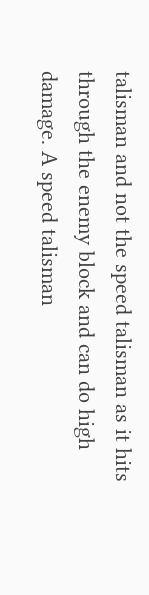talisman and not the speed talisman as it hits through the enemy block and can do high damage. A speed talisman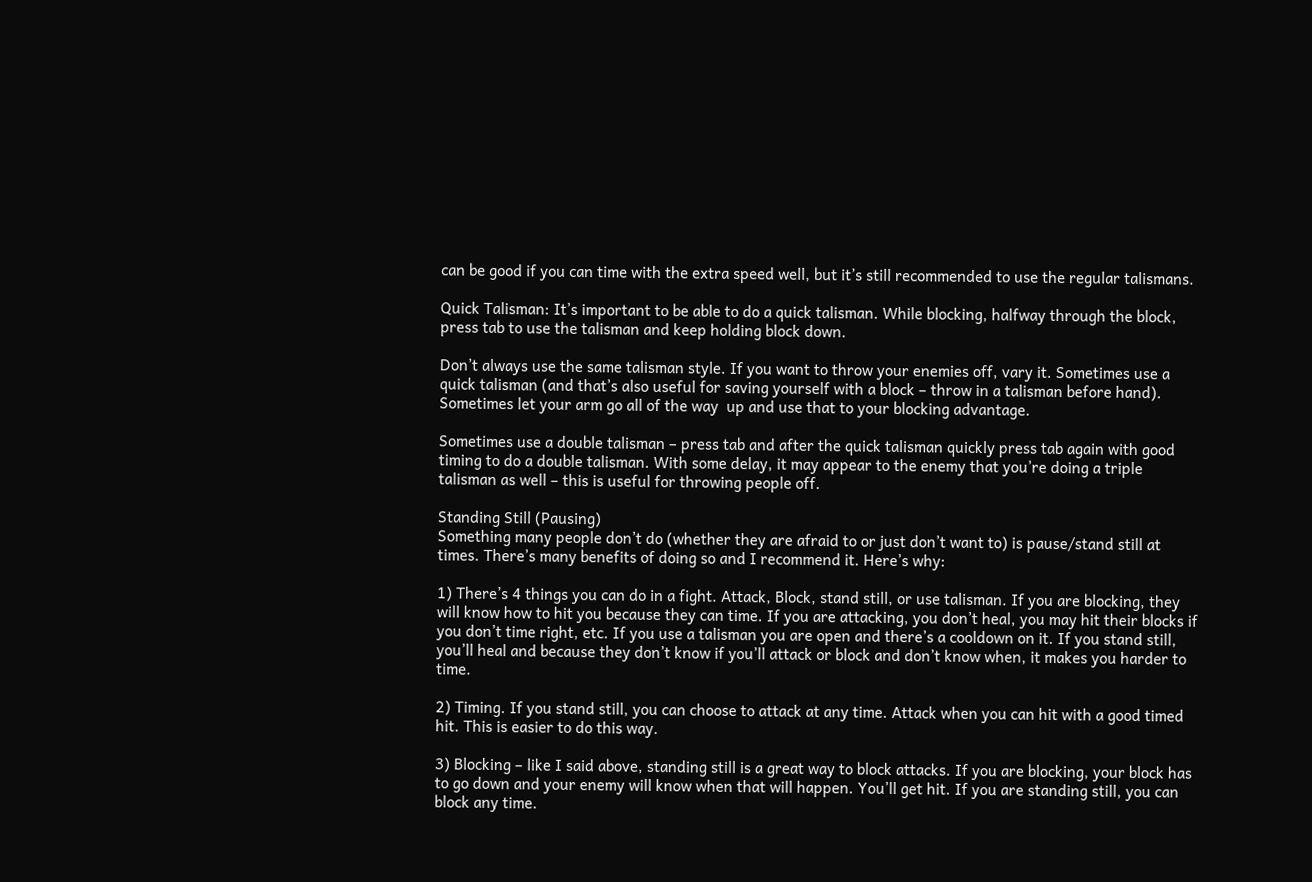can be good if you can time with the extra speed well, but it’s still recommended to use the regular talismans.

Quick Talisman: It’s important to be able to do a quick talisman. While blocking, halfway through the block, press tab to use the talisman and keep holding block down.

Don’t always use the same talisman style. If you want to throw your enemies off, vary it. Sometimes use a quick talisman (and that’s also useful for saving yourself with a block – throw in a talisman before hand). Sometimes let your arm go all of the way  up and use that to your blocking advantage.

Sometimes use a double talisman – press tab and after the quick talisman quickly press tab again with good timing to do a double talisman. With some delay, it may appear to the enemy that you’re doing a triple talisman as well – this is useful for throwing people off.

Standing Still (Pausing)
Something many people don’t do (whether they are afraid to or just don’t want to) is pause/stand still at times. There’s many benefits of doing so and I recommend it. Here’s why:

1) There’s 4 things you can do in a fight. Attack, Block, stand still, or use talisman. If you are blocking, they will know how to hit you because they can time. If you are attacking, you don’t heal, you may hit their blocks if you don’t time right, etc. If you use a talisman you are open and there’s a cooldown on it. If you stand still, you’ll heal and because they don’t know if you’ll attack or block and don’t know when, it makes you harder to time.

2) Timing. If you stand still, you can choose to attack at any time. Attack when you can hit with a good timed hit. This is easier to do this way.

3) Blocking – like I said above, standing still is a great way to block attacks. If you are blocking, your block has to go down and your enemy will know when that will happen. You’ll get hit. If you are standing still, you can block any time.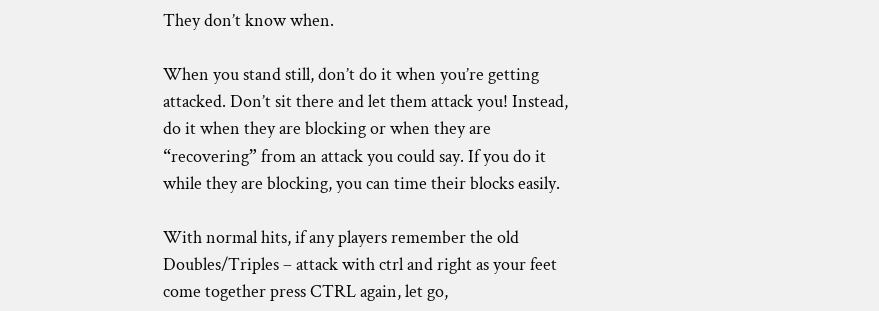They don’t know when.

When you stand still, don’t do it when you’re getting attacked. Don’t sit there and let them attack you! Instead, do it when they are blocking or when they are “recovering” from an attack you could say. If you do it while they are blocking, you can time their blocks easily.

With normal hits, if any players remember the old Doubles/Triples – attack with ctrl and right as your feet come together press CTRL again, let go,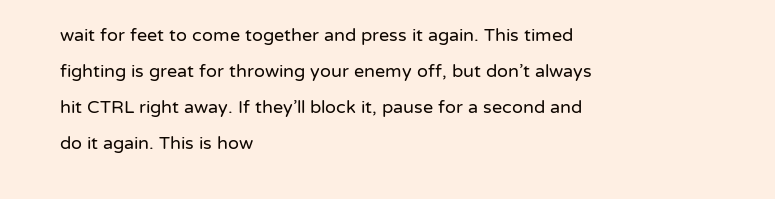wait for feet to come together and press it again. This timed fighting is great for throwing your enemy off, but don’t always hit CTRL right away. If they’ll block it, pause for a second and do it again. This is how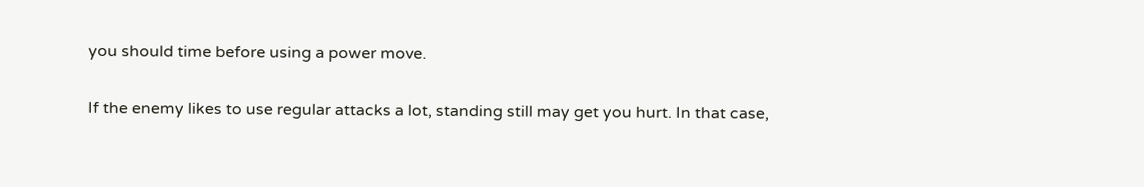you should time before using a power move.

If the enemy likes to use regular attacks a lot, standing still may get you hurt. In that case,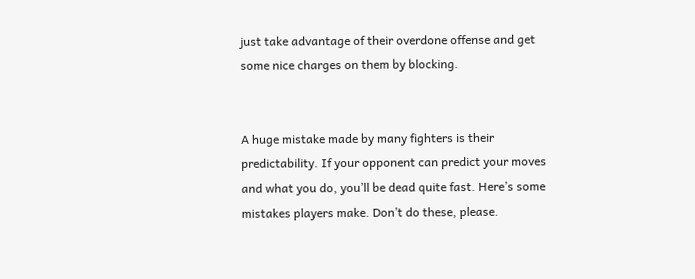just take advantage of their overdone offense and get some nice charges on them by blocking.


A huge mistake made by many fighters is their predictability. If your opponent can predict your moves and what you do, you’ll be dead quite fast. Here’s some mistakes players make. Don’t do these, please.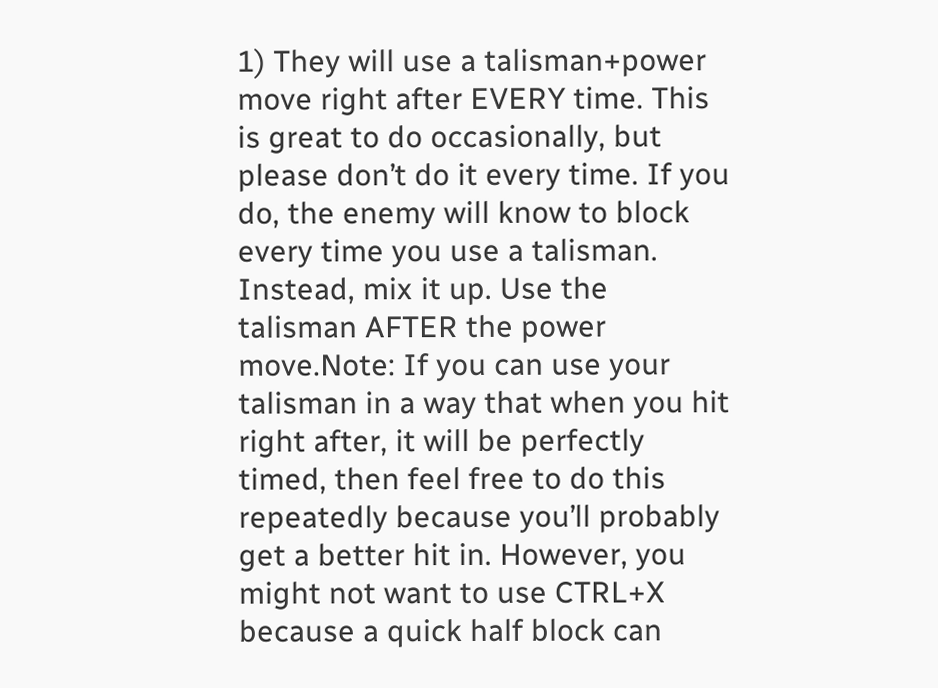1) They will use a talisman+power move right after EVERY time. This is great to do occasionally, but please don’t do it every time. If you do, the enemy will know to block every time you use a talisman. Instead, mix it up. Use the talisman AFTER the power move.Note: If you can use your talisman in a way that when you hit right after, it will be perfectly timed, then feel free to do this repeatedly because you’ll probably get a better hit in. However, you might not want to use CTRL+X because a quick half block can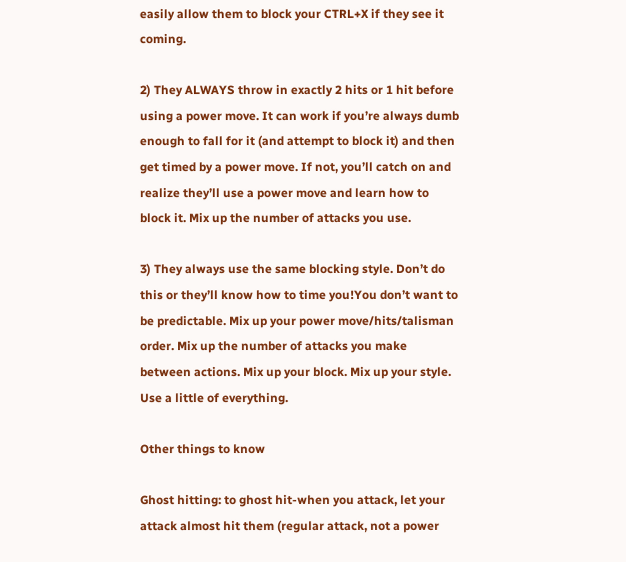easily allow them to block your CTRL+X if they see it coming.

2) They ALWAYS throw in exactly 2 hits or 1 hit before using a power move. It can work if you’re always dumb enough to fall for it (and attempt to block it) and then get timed by a power move. If not, you’ll catch on and realize they’ll use a power move and learn how to block it. Mix up the number of attacks you use.

3) They always use the same blocking style. Don’t do this or they’ll know how to time you!You don’t want to be predictable. Mix up your power move/hits/talisman order. Mix up the number of attacks you make between actions. Mix up your block. Mix up your style. Use a little of everything.

Other things to know

Ghost hitting: to ghost hit-when you attack, let your attack almost hit them (regular attack, not a power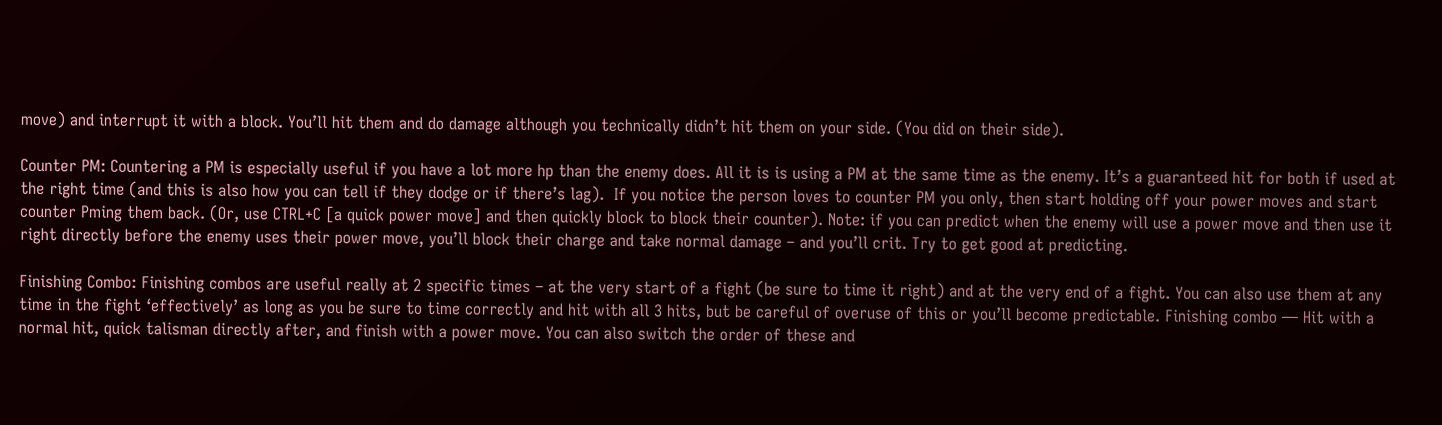move) and interrupt it with a block. You’ll hit them and do damage although you technically didn’t hit them on your side. (You did on their side).

Counter PM: Countering a PM is especially useful if you have a lot more hp than the enemy does. All it is is using a PM at the same time as the enemy. It’s a guaranteed hit for both if used at the right time (and this is also how you can tell if they dodge or if there’s lag).  If you notice the person loves to counter PM you only, then start holding off your power moves and start counter Pming them back. (Or, use CTRL+C [a quick power move] and then quickly block to block their counter). Note: if you can predict when the enemy will use a power move and then use it right directly before the enemy uses their power move, you’ll block their charge and take normal damage – and you’ll crit. Try to get good at predicting.

Finishing Combo: Finishing combos are useful really at 2 specific times – at the very start of a fight (be sure to time it right) and at the very end of a fight. You can also use them at any time in the fight ‘effectively’ as long as you be sure to time correctly and hit with all 3 hits, but be careful of overuse of this or you’ll become predictable. Finishing combo — Hit with a normal hit, quick talisman directly after, and finish with a power move. You can also switch the order of these and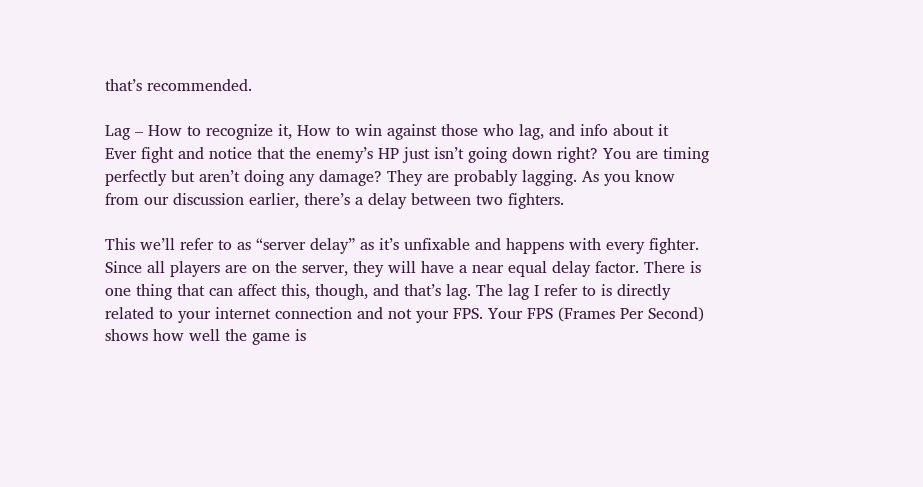that’s recommended.

Lag – How to recognize it, How to win against those who lag, and info about it
Ever fight and notice that the enemy’s HP just isn’t going down right? You are timing perfectly but aren’t doing any damage? They are probably lagging. As you know from our discussion earlier, there’s a delay between two fighters.

This we’ll refer to as “server delay” as it’s unfixable and happens with every fighter. Since all players are on the server, they will have a near equal delay factor. There is one thing that can affect this, though, and that’s lag. The lag I refer to is directly related to your internet connection and not your FPS. Your FPS (Frames Per Second) shows how well the game is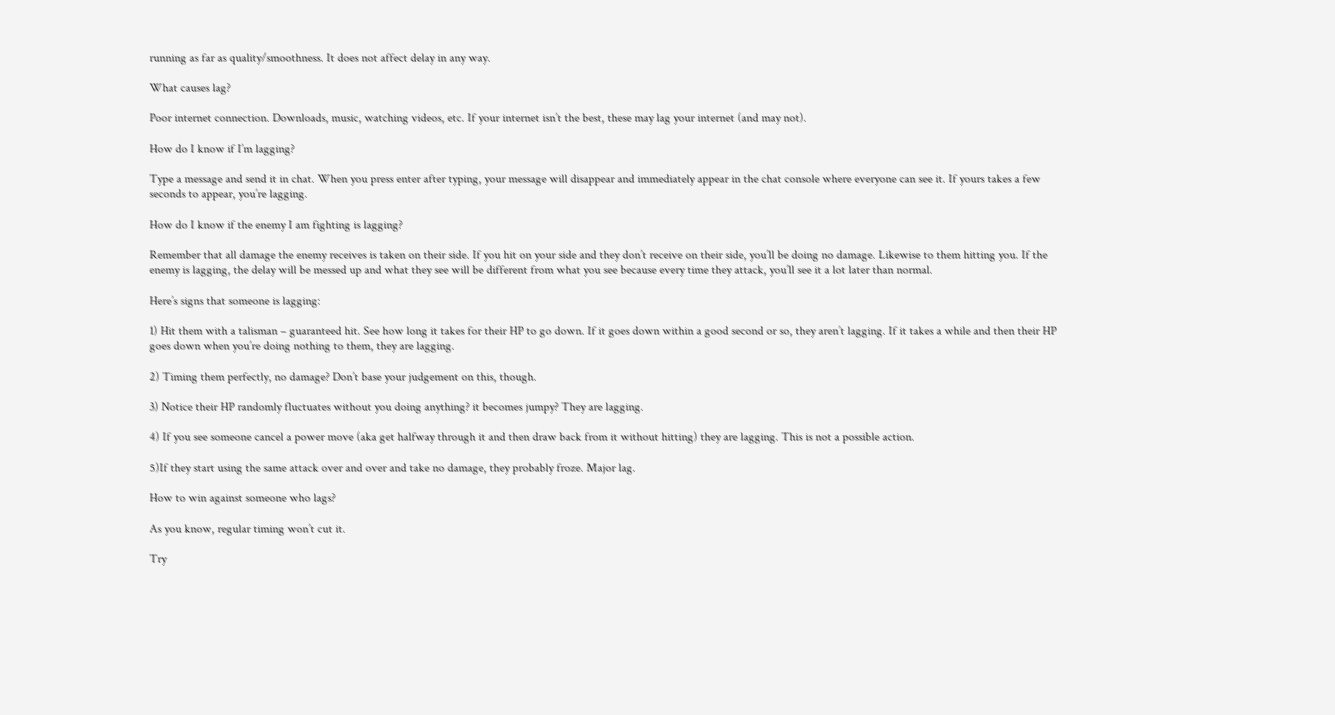running as far as quality/smoothness. It does not affect delay in any way.

What causes lag?

Poor internet connection. Downloads, music, watching videos, etc. If your internet isn’t the best, these may lag your internet (and may not).

How do I know if I’m lagging?

Type a message and send it in chat. When you press enter after typing, your message will disappear and immediately appear in the chat console where everyone can see it. If yours takes a few seconds to appear, you’re lagging.

How do I know if the enemy I am fighting is lagging?

Remember that all damage the enemy receives is taken on their side. If you hit on your side and they don’t receive on their side, you’ll be doing no damage. Likewise to them hitting you. If the enemy is lagging, the delay will be messed up and what they see will be different from what you see because every time they attack, you’ll see it a lot later than normal.

Here’s signs that someone is lagging:

1) Hit them with a talisman – guaranteed hit. See how long it takes for their HP to go down. If it goes down within a good second or so, they aren’t lagging. If it takes a while and then their HP goes down when you’re doing nothing to them, they are lagging.

2) Timing them perfectly, no damage? Don’t base your judgement on this, though.

3) Notice their HP randomly fluctuates without you doing anything? it becomes jumpy? They are lagging.

4) If you see someone cancel a power move (aka get halfway through it and then draw back from it without hitting) they are lagging. This is not a possible action.

5)If they start using the same attack over and over and take no damage, they probably froze. Major lag.

How to win against someone who lags?

As you know, regular timing won’t cut it.

Try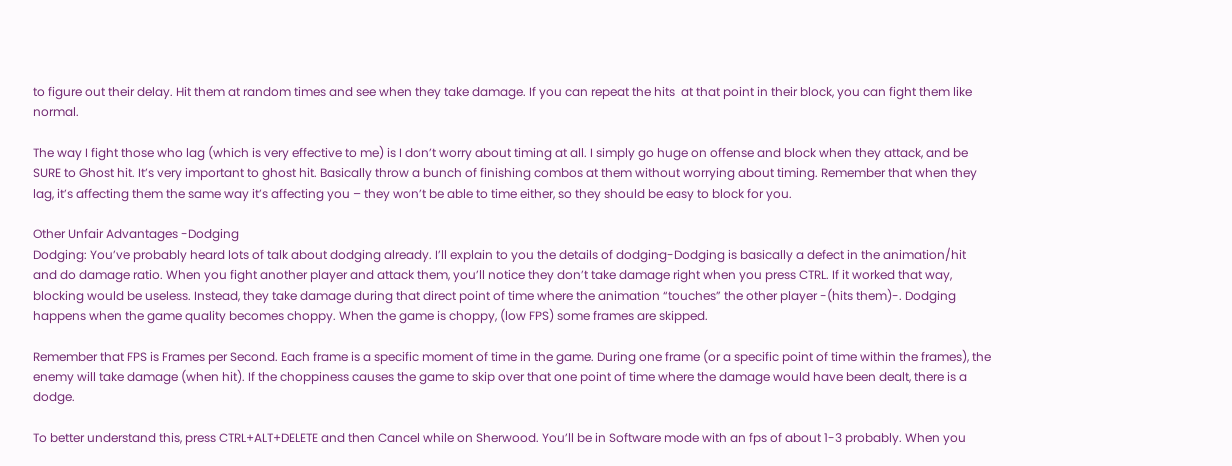to figure out their delay. Hit them at random times and see when they take damage. If you can repeat the hits  at that point in their block, you can fight them like normal.

The way I fight those who lag (which is very effective to me) is I don’t worry about timing at all. I simply go huge on offense and block when they attack, and be SURE to Ghost hit. It’s very important to ghost hit. Basically throw a bunch of finishing combos at them without worrying about timing. Remember that when they lag, it’s affecting them the same way it’s affecting you – they won’t be able to time either, so they should be easy to block for you.

Other Unfair Advantages -Dodging
Dodging: You’ve probably heard lots of talk about dodging already. I’ll explain to you the details of dodging-Dodging is basically a defect in the animation/hit and do damage ratio. When you fight another player and attack them, you’ll notice they don’t take damage right when you press CTRL. If it worked that way, blocking would be useless. Instead, they take damage during that direct point of time where the animation “touches” the other player -(hits them)-. Dodging happens when the game quality becomes choppy. When the game is choppy, (low FPS) some frames are skipped.

Remember that FPS is Frames per Second. Each frame is a specific moment of time in the game. During one frame (or a specific point of time within the frames), the enemy will take damage (when hit). If the choppiness causes the game to skip over that one point of time where the damage would have been dealt, there is a dodge.

To better understand this, press CTRL+ALT+DELETE and then Cancel while on Sherwood. You’ll be in Software mode with an fps of about 1-3 probably. When you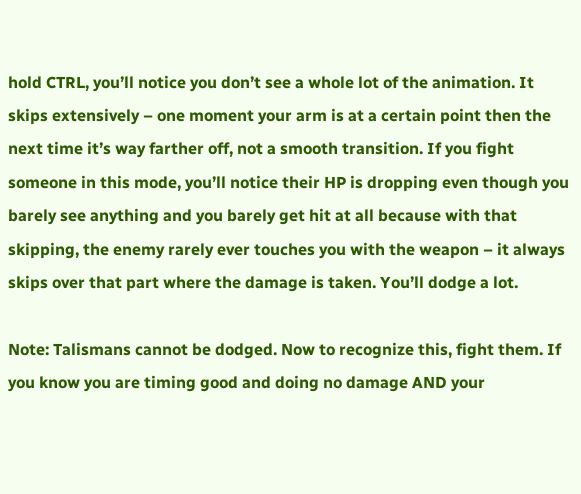hold CTRL, you’ll notice you don’t see a whole lot of the animation. It skips extensively – one moment your arm is at a certain point then the next time it’s way farther off, not a smooth transition. If you fight someone in this mode, you’ll notice their HP is dropping even though you barely see anything and you barely get hit at all because with that skipping, the enemy rarely ever touches you with the weapon – it always skips over that part where the damage is taken. You’ll dodge a lot.

Note: Talismans cannot be dodged. Now to recognize this, fight them. If you know you are timing good and doing no damage AND your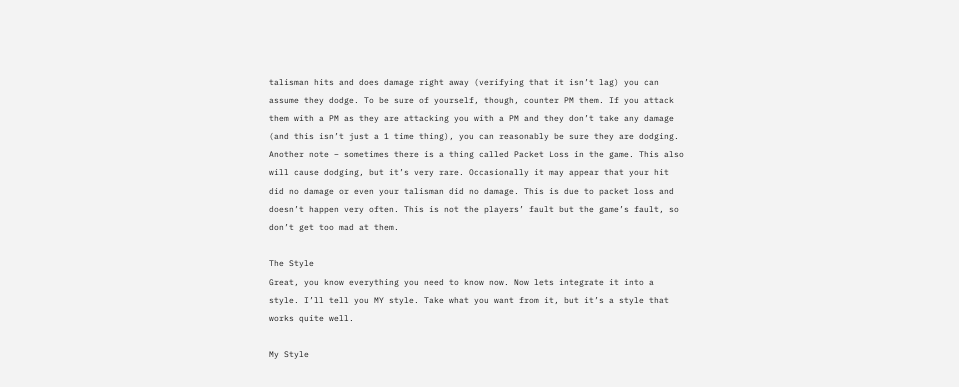talisman hits and does damage right away (verifying that it isn’t lag) you can assume they dodge. To be sure of yourself, though, counter PM them. If you attack them with a PM as they are attacking you with a PM and they don’t take any damage (and this isn’t just a 1 time thing), you can reasonably be sure they are dodging. Another note – sometimes there is a thing called Packet Loss in the game. This also will cause dodging, but it’s very rare. Occasionally it may appear that your hit did no damage or even your talisman did no damage. This is due to packet loss and doesn’t happen very often. This is not the players’ fault but the game’s fault, so don’t get too mad at them.

The Style
Great, you know everything you need to know now. Now lets integrate it into a style. I’ll tell you MY style. Take what you want from it, but it’s a style that works quite well.

My Style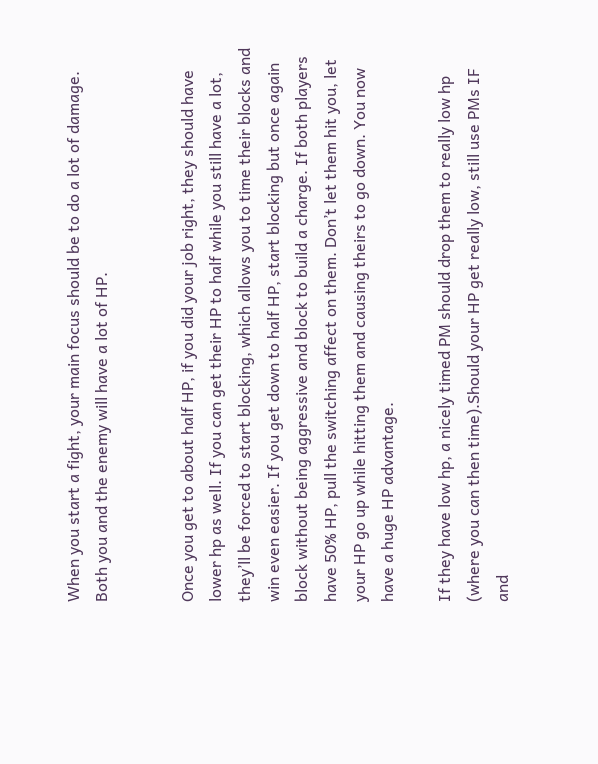When you start a fight, your main focus should be to do a lot of damage. Both you and the enemy will have a lot of HP.


Once you get to about half HP, if you did your job right, they should have lower hp as well. If you can get their HP to half while you still have a lot, they’ll be forced to start blocking, which allows you to time their blocks and win even easier. If you get down to half HP, start blocking but once again block without being aggressive and block to build a charge. If both players have 50% HP, pull the switching affect on them. Don’t let them hit you, let your HP go up while hitting them and causing theirs to go down. You now have a huge HP advantage.

If they have low hp, a nicely timed PM should drop them to really low hp (where you can then time).Should your HP get really low, still use PMs IF and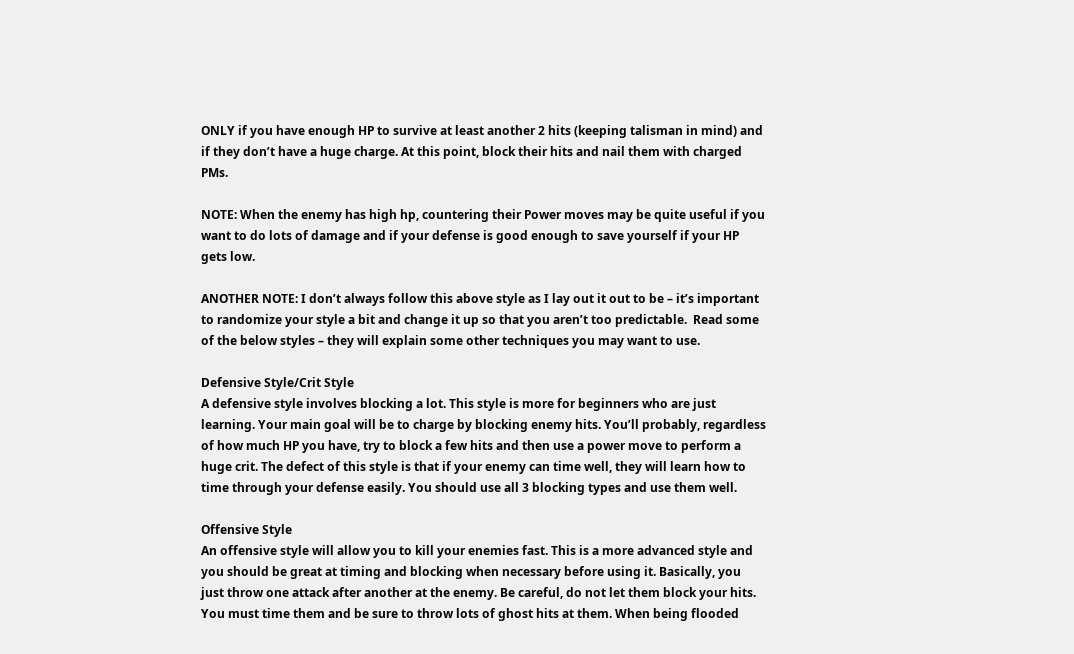ONLY if you have enough HP to survive at least another 2 hits (keeping talisman in mind) and if they don’t have a huge charge. At this point, block their hits and nail them with charged PMs.

NOTE: When the enemy has high hp, countering their Power moves may be quite useful if you want to do lots of damage and if your defense is good enough to save yourself if your HP gets low.

ANOTHER NOTE: I don’t always follow this above style as I lay out it out to be – it’s important to randomize your style a bit and change it up so that you aren’t too predictable.  Read some of the below styles – they will explain some other techniques you may want to use.

Defensive Style/Crit Style
A defensive style involves blocking a lot. This style is more for beginners who are just learning. Your main goal will be to charge by blocking enemy hits. You’ll probably, regardless of how much HP you have, try to block a few hits and then use a power move to perform a huge crit. The defect of this style is that if your enemy can time well, they will learn how to time through your defense easily. You should use all 3 blocking types and use them well.

Offensive Style
An offensive style will allow you to kill your enemies fast. This is a more advanced style and you should be great at timing and blocking when necessary before using it. Basically, you just throw one attack after another at the enemy. Be careful, do not let them block your hits. You must time them and be sure to throw lots of ghost hits at them. When being flooded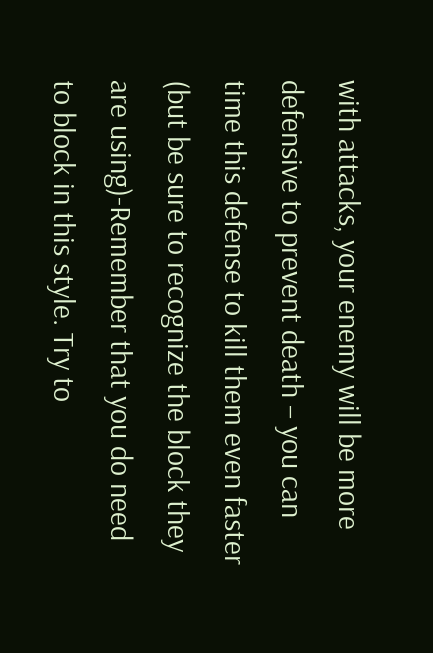with attacks, your enemy will be more defensive to prevent death – you can time this defense to kill them even faster (but be sure to recognize the block they are using)-Remember that you do need to block in this style. Try to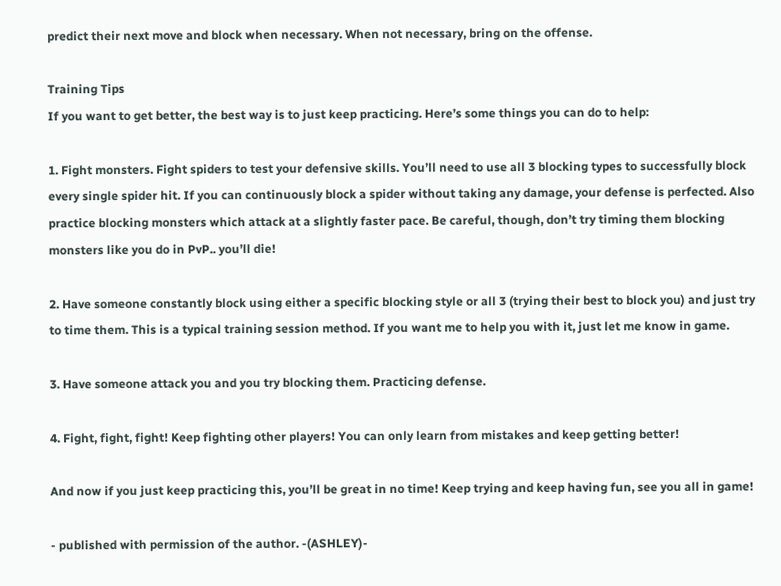predict their next move and block when necessary. When not necessary, bring on the offense.

Training Tips
If you want to get better, the best way is to just keep practicing. Here’s some things you can do to help:

1. Fight monsters. Fight spiders to test your defensive skills. You’ll need to use all 3 blocking types to successfully block every single spider hit. If you can continuously block a spider without taking any damage, your defense is perfected. Also practice blocking monsters which attack at a slightly faster pace. Be careful, though, don’t try timing them blocking monsters like you do in PvP.. you’ll die!

2. Have someone constantly block using either a specific blocking style or all 3 (trying their best to block you) and just try to time them. This is a typical training session method. If you want me to help you with it, just let me know in game.

3. Have someone attack you and you try blocking them. Practicing defense.

4. Fight, fight, fight! Keep fighting other players! You can only learn from mistakes and keep getting better!

And now if you just keep practicing this, you’ll be great in no time! Keep trying and keep having fun, see you all in game!

- published with permission of the author. -(ASHLEY)-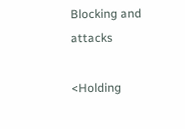Blocking and attacks

<Holding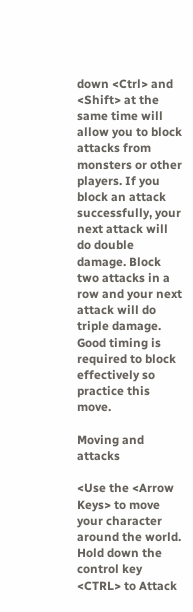down <Ctrl> and <Shift> at the same time will allow you to block attacks from monsters or other players. If you block an attack successfully, your next attack will do double damage. Block two attacks in a row and your next attack will do triple damage. Good timing is required to block effectively so practice this move.

Moving and attacks

<Use the <Arrow Keys> to move your character around the world. Hold down the control key <CTRL> to Attack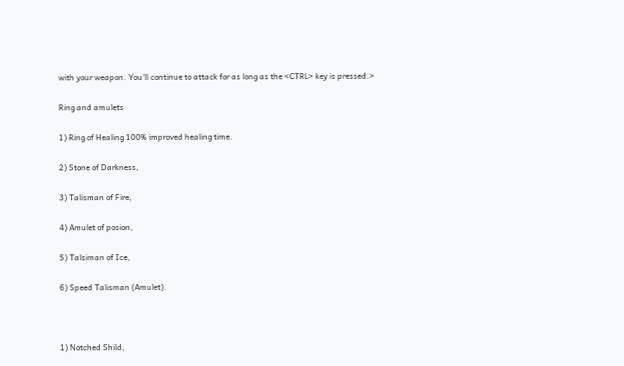with your weapon. You'll continue to attack for as long as the <CTRL> key is pressed.>

Ring and amulets

1) Ring of Healing 100% improved healing time.

2) Stone of Darkness,

3) Talisman of Fire,

4) Amulet of posion,

5) Talsiman of Ice,

6) Speed Talisman (Amulet).



1) Notched Shild,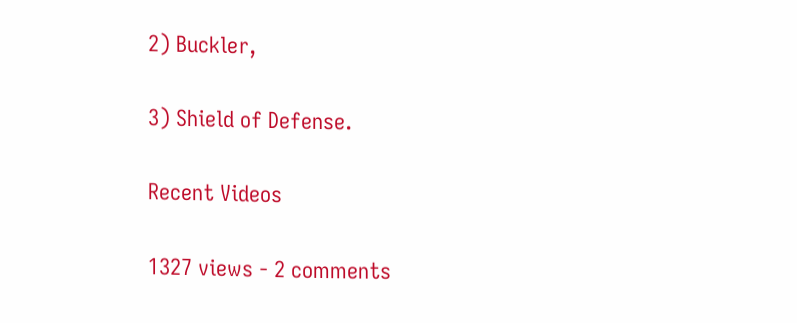2) Buckler,

3) Shield of Defense.

Recent Videos

1327 views - 2 comments